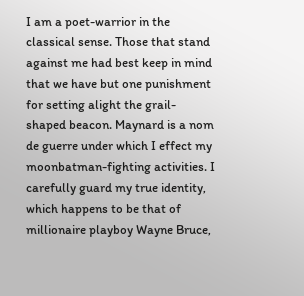I am a poet-warrior in the classical sense. Those that stand against me had best keep in mind that we have but one punishment for setting alight the grail-shaped beacon. Maynard is a nom de guerre under which I effect my moonbatman-fighting activities. I carefully guard my true identity, which happens to be that of millionaire playboy Wayne Bruce,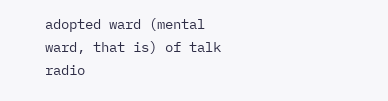adopted ward (mental ward, that is) of talk radio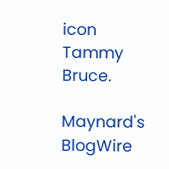icon Tammy Bruce.

Maynard's BlogWire